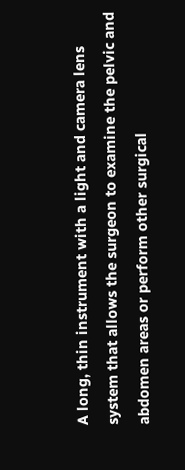A long, thin instrument with a light and camera lens system that allows the surgeon to examine the pelvic and abdomen areas or perform other surgical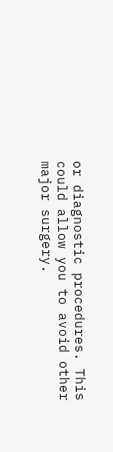or diagnostic procedures. This could allow you to avoid other major surgery.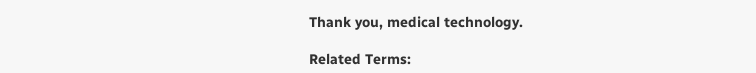Thank you, medical technology.

Related Terms: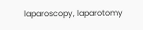laparoscopy, laparotomy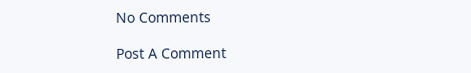No Comments

Post A Comment